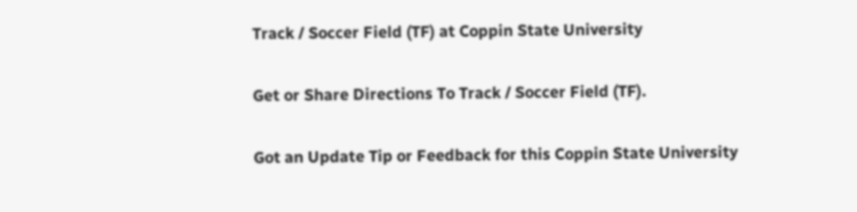Track / Soccer Field (TF) at Coppin State University

Get or Share Directions To Track / Soccer Field (TF).

Got an Update Tip or Feedback for this Coppin State University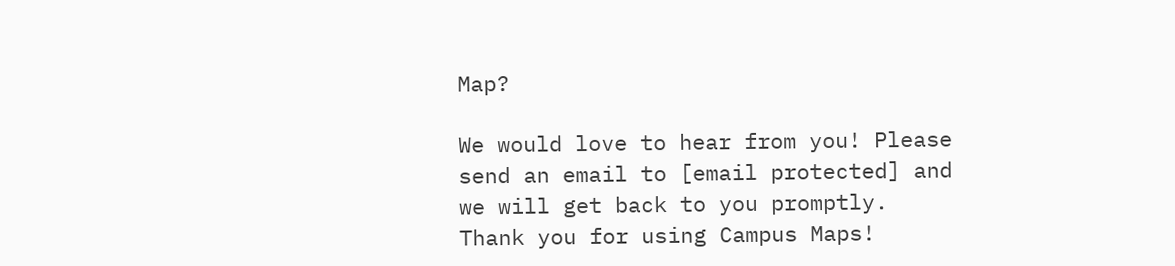Map?

We would love to hear from you! Please send an email to [email protected] and we will get back to you promptly. Thank you for using Campus Maps!